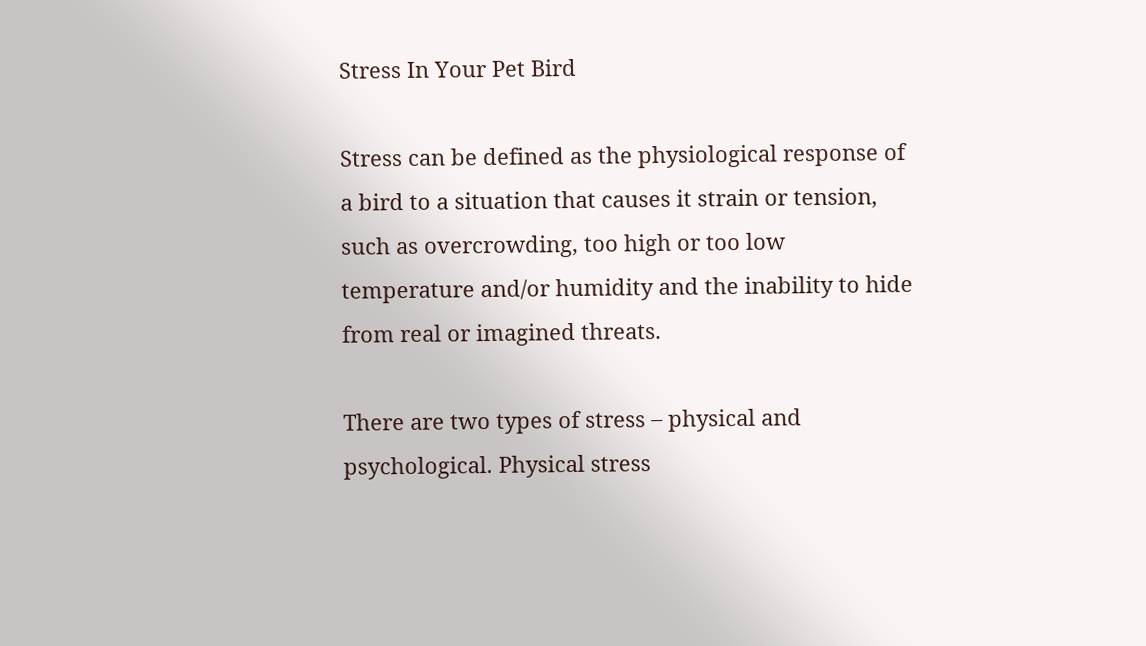Stress In Your Pet Bird

Stress can be defined as the physiological response of a bird to a situation that causes it strain or tension, such as overcrowding, too high or too low temperature and/or humidity and the inability to hide from real or imagined threats.

There are two types of stress – physical and psychological. Physical stress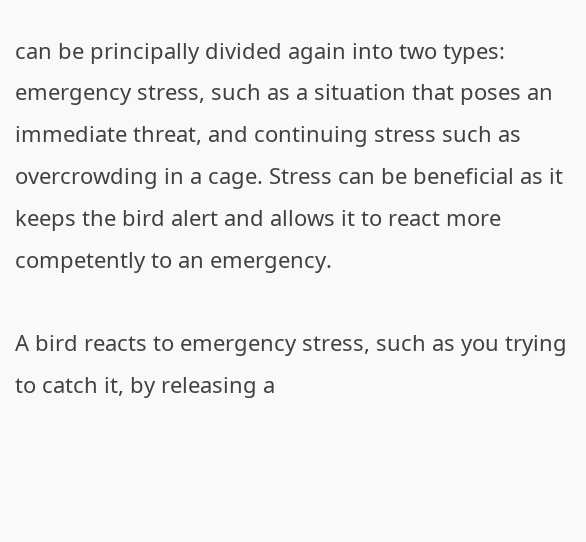can be principally divided again into two types: emergency stress, such as a situation that poses an immediate threat, and continuing stress such as overcrowding in a cage. Stress can be beneficial as it keeps the bird alert and allows it to react more competently to an emergency.

A bird reacts to emergency stress, such as you trying to catch it, by releasing a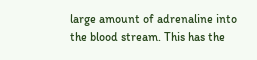large amount of adrenaline into the blood stream. This has the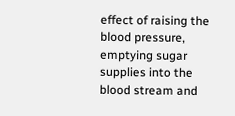effect of raising the blood pressure, emptying sugar supplies into the blood stream and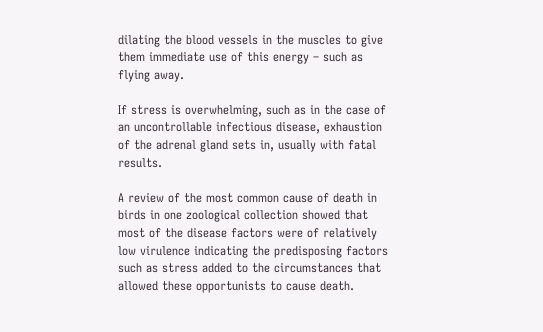dilating the blood vessels in the muscles to give them immediate use of this energy – such as flying away.

If stress is overwhelming, such as in the case of an uncontrollable infectious disease, exhaustion of the adrenal gland sets in, usually with fatal results.

A review of the most common cause of death in birds in one zoological collection showed that most of the disease factors were of relatively low virulence indicating the predisposing factors such as stress added to the circumstances that allowed these opportunists to cause death.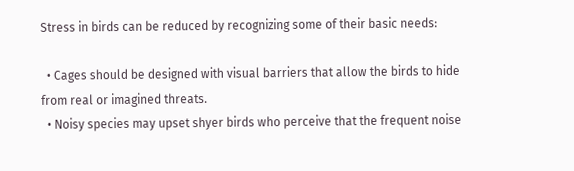Stress in birds can be reduced by recognizing some of their basic needs:

  • Cages should be designed with visual barriers that allow the birds to hide from real or imagined threats.
  • Noisy species may upset shyer birds who perceive that the frequent noise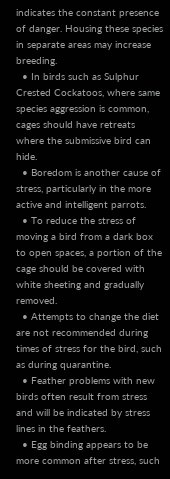indicates the constant presence of danger. Housing these species in separate areas may increase breeding.
  • In birds such as Sulphur Crested Cockatoos, where same species aggression is common, cages should have retreats where the submissive bird can hide.
  • Boredom is another cause of stress, particularly in the more active and intelligent parrots.
  • To reduce the stress of moving a bird from a dark box to open spaces, a portion of the cage should be covered with white sheeting and gradually removed.
  • Attempts to change the diet are not recommended during times of stress for the bird, such as during quarantine.
  • Feather problems with new birds often result from stress and will be indicated by stress lines in the feathers.
  • Egg binding appears to be more common after stress, such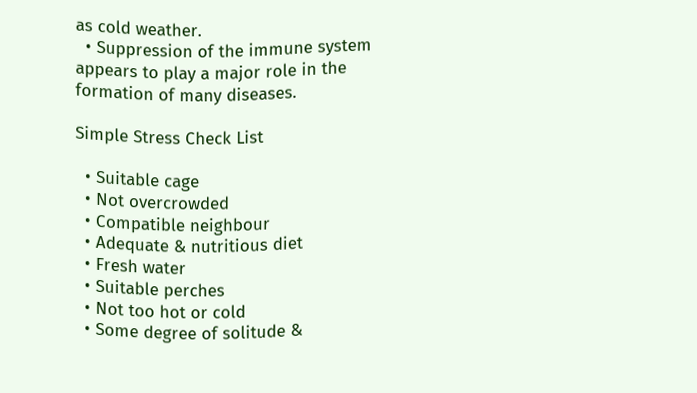as cold weather.
  • Suppression of the immune system appears to play a major role in the formation of many diseases.

Simple Stress Check List

  • Suitable cage
  • Not overcrowded
  • Compatible neighbour
  • Adequate & nutritious diet
  • Fresh water
  • Suitable perches
  • Not too hot or cold
  • Some degree of solitude &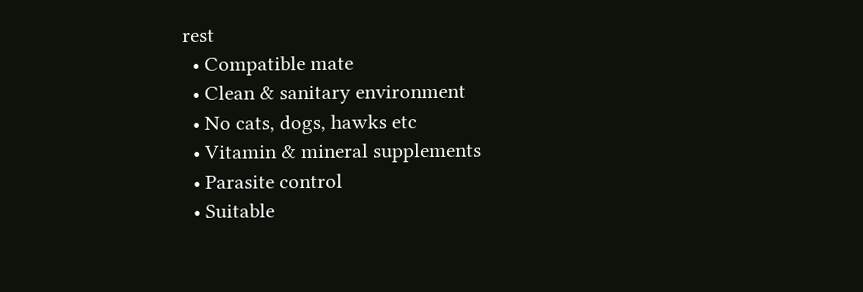rest
  • Compatible mate
  • Clean & sanitary environment
  • No cats, dogs, hawks etc
  • Vitamin & mineral supplements
  • Parasite control
  • Suitable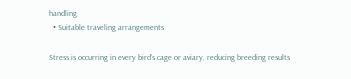handling
  • Suitable traveling arrangements

Stress is occurring in every bird’s cage or aviary, reducing breeding results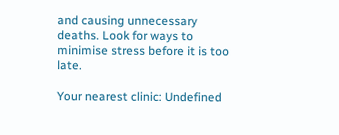and causing unnecessary deaths. Look for ways to minimise stress before it is too late.

Your nearest clinic: Undefined